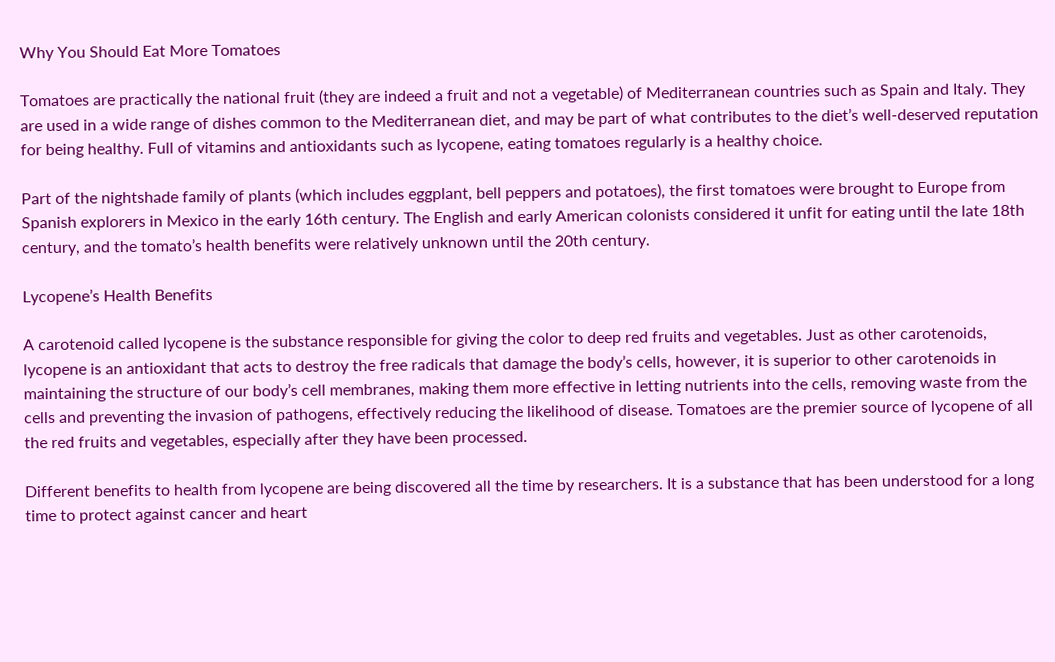Why You Should Eat More Tomatoes

Tomatoes are practically the national fruit (they are indeed a fruit and not a vegetable) of Mediterranean countries such as Spain and Italy. They are used in a wide range of dishes common to the Mediterranean diet, and may be part of what contributes to the diet’s well-deserved reputation for being healthy. Full of vitamins and antioxidants such as lycopene, eating tomatoes regularly is a healthy choice.

Part of the nightshade family of plants (which includes eggplant, bell peppers and potatoes), the first tomatoes were brought to Europe from Spanish explorers in Mexico in the early 16th century. The English and early American colonists considered it unfit for eating until the late 18th century, and the tomato’s health benefits were relatively unknown until the 20th century.

Lycopene’s Health Benefits

A carotenoid called lycopene is the substance responsible for giving the color to deep red fruits and vegetables. Just as other carotenoids, lycopene is an antioxidant that acts to destroy the free radicals that damage the body’s cells, however, it is superior to other carotenoids in maintaining the structure of our body’s cell membranes, making them more effective in letting nutrients into the cells, removing waste from the cells and preventing the invasion of pathogens, effectively reducing the likelihood of disease. Tomatoes are the premier source of lycopene of all the red fruits and vegetables, especially after they have been processed.

Different benefits to health from lycopene are being discovered all the time by researchers. It is a substance that has been understood for a long time to protect against cancer and heart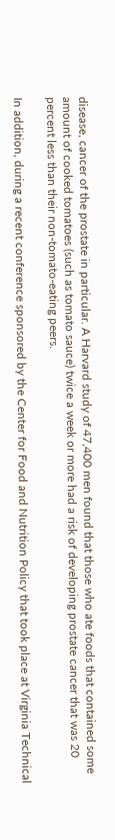disease, cancer of the prostate in particular. A Harvard study of 47,400 men found that those who ate foods that contained some amount of cooked tomatoes (such as tomato sauce) twice a week or more had a risk of developing prostate cancer that was 20 percent less than their non-tomato-eating peers.

In addition, during a recent conference sponsored by the Center for Food and Nutrition Policy that took place at Virginia Technical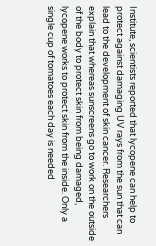Institute, scientists reported that lycopene can help to protect against damaging UV rays from the sun that can lead to the development of skin cancer. Researchers explain that whereas sunscreens go to work on the outside of the body to protect skin from being damaged, lycopene works to protect skin from the inside. Only a single cup of tomatoes each day is needed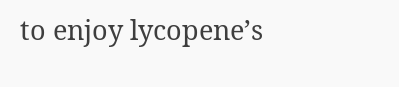to enjoy lycopene’s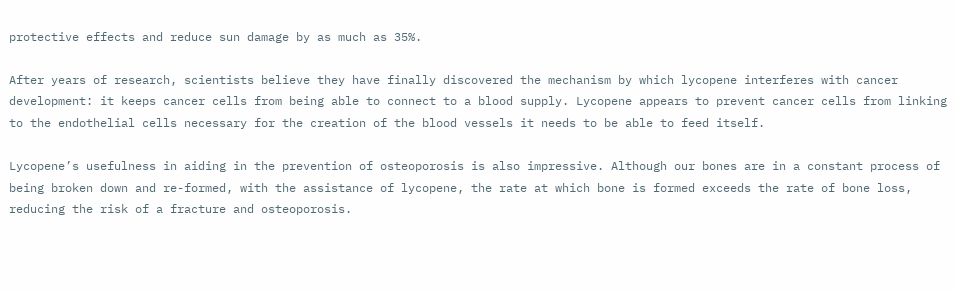protective effects and reduce sun damage by as much as 35%.

After years of research, scientists believe they have finally discovered the mechanism by which lycopene interferes with cancer development: it keeps cancer cells from being able to connect to a blood supply. Lycopene appears to prevent cancer cells from linking to the endothelial cells necessary for the creation of the blood vessels it needs to be able to feed itself.

Lycopene’s usefulness in aiding in the prevention of osteoporosis is also impressive. Although our bones are in a constant process of being broken down and re-formed, with the assistance of lycopene, the rate at which bone is formed exceeds the rate of bone loss, reducing the risk of a fracture and osteoporosis.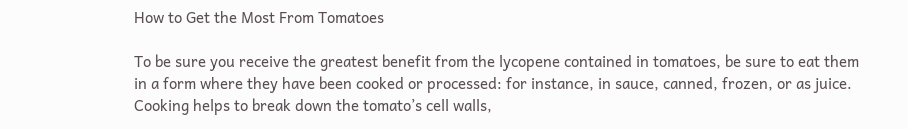How to Get the Most From Tomatoes

To be sure you receive the greatest benefit from the lycopene contained in tomatoes, be sure to eat them in a form where they have been cooked or processed: for instance, in sauce, canned, frozen, or as juice. Cooking helps to break down the tomato’s cell walls,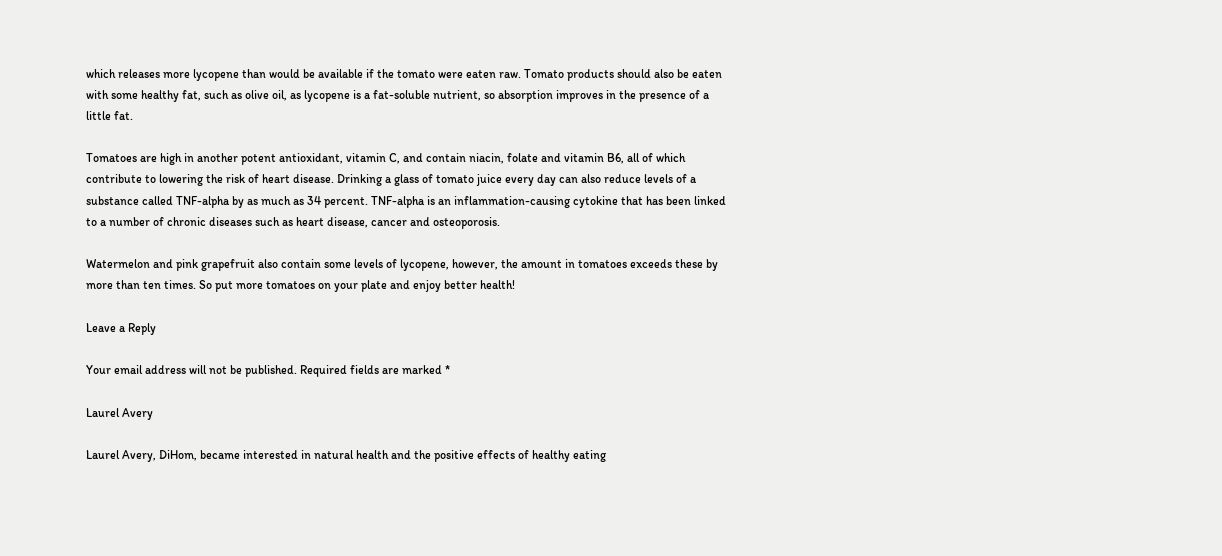which releases more lycopene than would be available if the tomato were eaten raw. Tomato products should also be eaten with some healthy fat, such as olive oil, as lycopene is a fat-soluble nutrient, so absorption improves in the presence of a little fat.

Tomatoes are high in another potent antioxidant, vitamin C, and contain niacin, folate and vitamin B6, all of which contribute to lowering the risk of heart disease. Drinking a glass of tomato juice every day can also reduce levels of a substance called TNF-alpha by as much as 34 percent. TNF-alpha is an inflammation-causing cytokine that has been linked to a number of chronic diseases such as heart disease, cancer and osteoporosis.

Watermelon and pink grapefruit also contain some levels of lycopene, however, the amount in tomatoes exceeds these by more than ten times. So put more tomatoes on your plate and enjoy better health!

Leave a Reply

Your email address will not be published. Required fields are marked *

Laurel Avery

Laurel Avery, DiHom, became interested in natural health and the positive effects of healthy eating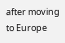after moving to Europe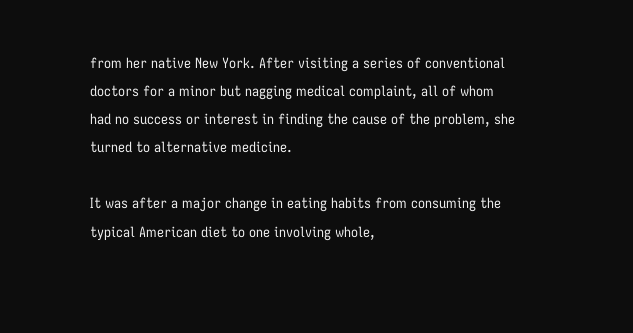from her native New York. After visiting a series of conventional doctors for a minor but nagging medical complaint, all of whom had no success or interest in finding the cause of the problem, she turned to alternative medicine.

It was after a major change in eating habits from consuming the typical American diet to one involving whole,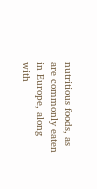nutritious foods, as are commonly eaten in Europe, along with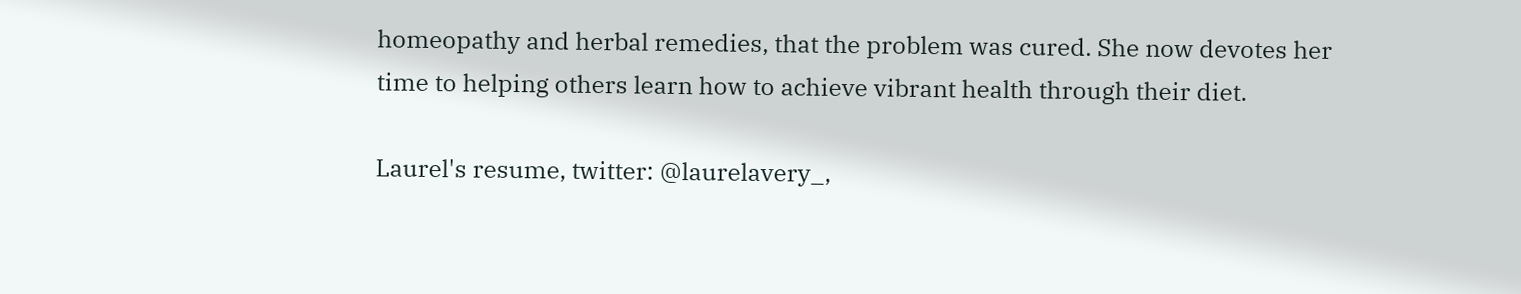homeopathy and herbal remedies, that the problem was cured. She now devotes her time to helping others learn how to achieve vibrant health through their diet.

Laurel's resume, twitter: @laurelavery_,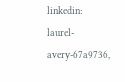linkedin: laurel-avery-67a9736,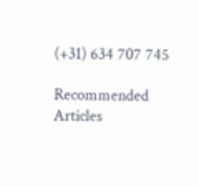(+31) 634 707 745

Recommended Articles